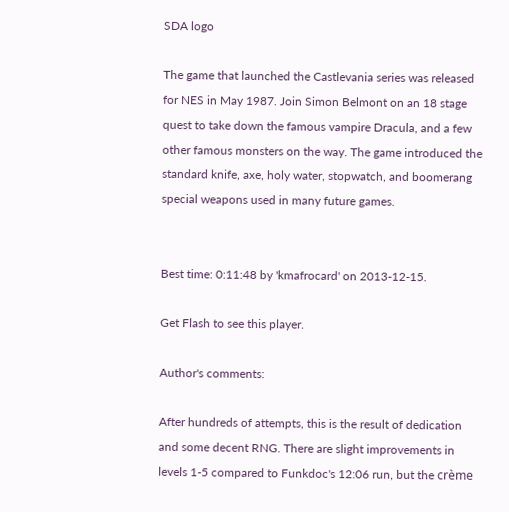SDA logo

The game that launched the Castlevania series was released for NES in May 1987. Join Simon Belmont on an 18 stage quest to take down the famous vampire Dracula, and a few other famous monsters on the way. The game introduced the standard knife, axe, holy water, stopwatch, and boomerang special weapons used in many future games.


Best time: 0:11:48 by 'kmafrocard' on 2013-12-15.

Get Flash to see this player.

Author's comments:

After hundreds of attempts, this is the result of dedication and some decent RNG. There are slight improvements in levels 1-5 compared to Funkdoc's 12:06 run, but the crème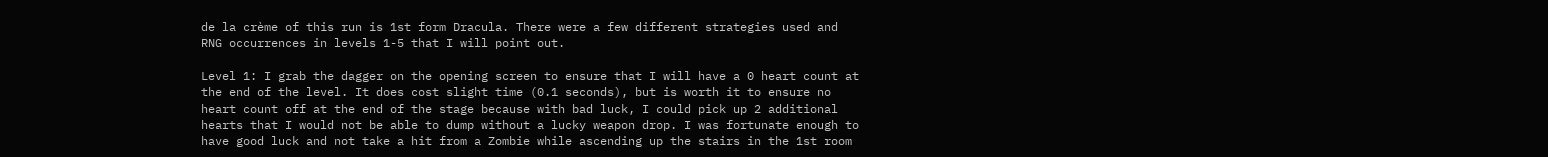de la crème of this run is 1st form Dracula. There were a few different strategies used and RNG occurrences in levels 1-5 that I will point out.

Level 1: I grab the dagger on the opening screen to ensure that I will have a 0 heart count at the end of the level. It does cost slight time (0.1 seconds), but is worth it to ensure no heart count off at the end of the stage because with bad luck, I could pick up 2 additional hearts that I would not be able to dump without a lucky weapon drop. I was fortunate enough to have good luck and not take a hit from a Zombie while ascending up the stairs in the 1st room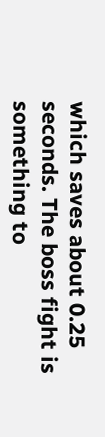which saves about 0.25 seconds. The boss fight is something to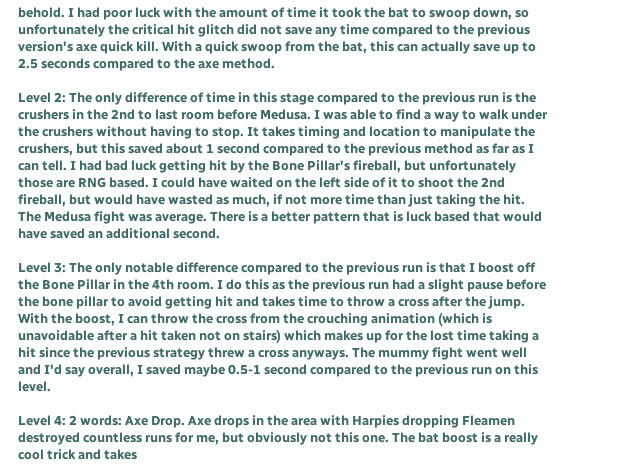behold. I had poor luck with the amount of time it took the bat to swoop down, so unfortunately the critical hit glitch did not save any time compared to the previous version's axe quick kill. With a quick swoop from the bat, this can actually save up to 2.5 seconds compared to the axe method.

Level 2: The only difference of time in this stage compared to the previous run is the crushers in the 2nd to last room before Medusa. I was able to find a way to walk under the crushers without having to stop. It takes timing and location to manipulate the crushers, but this saved about 1 second compared to the previous method as far as I can tell. I had bad luck getting hit by the Bone Pillar's fireball, but unfortunately those are RNG based. I could have waited on the left side of it to shoot the 2nd fireball, but would have wasted as much, if not more time than just taking the hit. The Medusa fight was average. There is a better pattern that is luck based that would have saved an additional second.

Level 3: The only notable difference compared to the previous run is that I boost off the Bone Pillar in the 4th room. I do this as the previous run had a slight pause before the bone pillar to avoid getting hit and takes time to throw a cross after the jump. With the boost, I can throw the cross from the crouching animation (which is unavoidable after a hit taken not on stairs) which makes up for the lost time taking a hit since the previous strategy threw a cross anyways. The mummy fight went well and I'd say overall, I saved maybe 0.5-1 second compared to the previous run on this level.

Level 4: 2 words: Axe Drop. Axe drops in the area with Harpies dropping Fleamen destroyed countless runs for me, but obviously not this one. The bat boost is a really cool trick and takes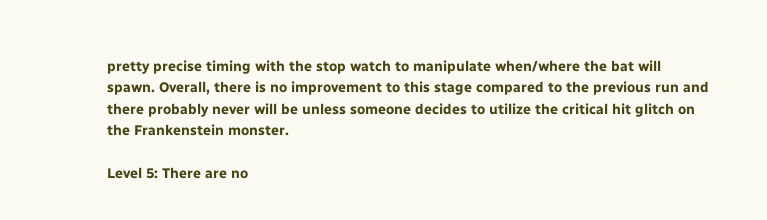pretty precise timing with the stop watch to manipulate when/where the bat will spawn. Overall, there is no improvement to this stage compared to the previous run and there probably never will be unless someone decides to utilize the critical hit glitch on the Frankenstein monster.

Level 5: There are no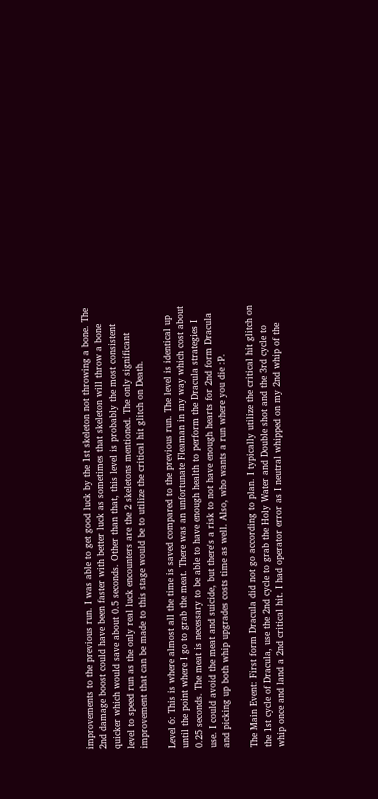improvements to the previous run. I was able to get good luck by the 1st skeleton not throwing a bone. The 2nd damage boost could have been faster with better luck as sometimes that skeleton will throw a bone quicker which would save about 0.5 seconds. Other than that, this level is probably the most consistent level to speed run as the only real luck encounters are the 2 skeletons mentioned. The only significant improvement that can be made to this stage would be to utilize the critical hit glitch on Death.

Level 6: This is where almost all the time is saved compared to the previous run. The level is identical up until the point where I go to grab the meat. There was an unfortunate Fleaman in my way which cost about 0.25 seconds. The meat is necessary to be able to have enough health to perform the Dracula strategies I use. I could avoid the meat and suicide, but there's a risk to not have enough hearts for 2nd form Dracula and picking up both whip upgrades costs time as well. Also, who wants a run where you die :P.

The Main Event: First form Dracula did not go according to plan. I typically utilize the critical hit glitch on the 1st cycle of Dracula, use the 2nd cycle to grab the Holy Water and Double shot and the 3rd cycle to whip once and land a 2nd critical hit. I had operator error as I neutral whipped on my 2nd whip of the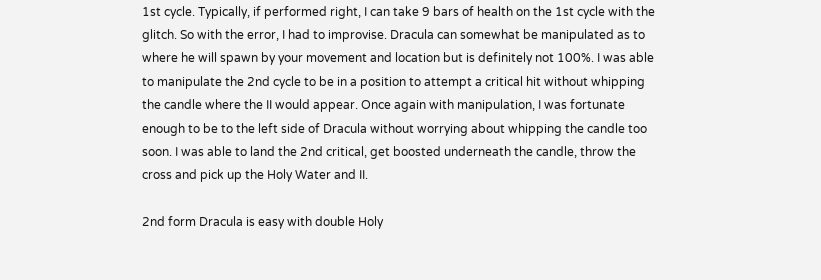1st cycle. Typically, if performed right, I can take 9 bars of health on the 1st cycle with the glitch. So with the error, I had to improvise. Dracula can somewhat be manipulated as to where he will spawn by your movement and location but is definitely not 100%. I was able to manipulate the 2nd cycle to be in a position to attempt a critical hit without whipping the candle where the II would appear. Once again with manipulation, I was fortunate enough to be to the left side of Dracula without worrying about whipping the candle too soon. I was able to land the 2nd critical, get boosted underneath the candle, throw the cross and pick up the Holy Water and II.

2nd form Dracula is easy with double Holy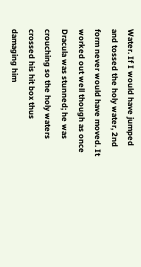Water. If I would have jumped and tossed the holy water, 2nd form never would have moved. It worked out well though as once Dracula was stunned; he was crouching so the holy waters crossed his hit box thus damaging him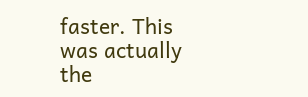faster. This was actually the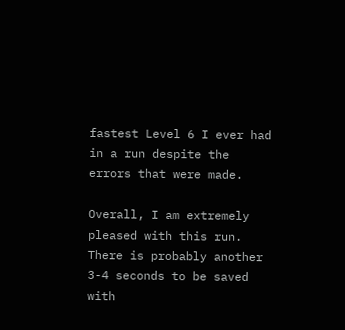fastest Level 6 I ever had in a run despite the errors that were made.

Overall, I am extremely pleased with this run. There is probably another 3-4 seconds to be saved with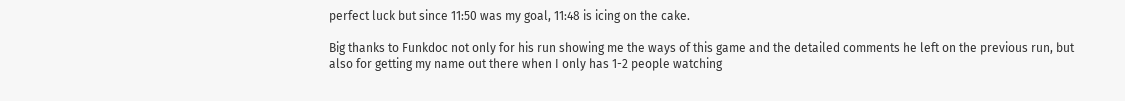perfect luck but since 11:50 was my goal, 11:48 is icing on the cake.

Big thanks to Funkdoc not only for his run showing me the ways of this game and the detailed comments he left on the previous run, but also for getting my name out there when I only has 1-2 people watching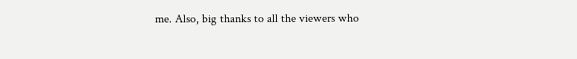me. Also, big thanks to all the viewers who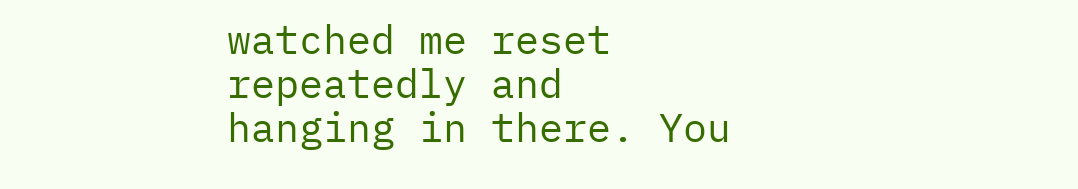watched me reset repeatedly and hanging in there. You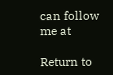can follow me at

Return to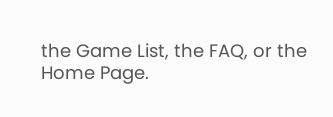the Game List, the FAQ, or the Home Page.